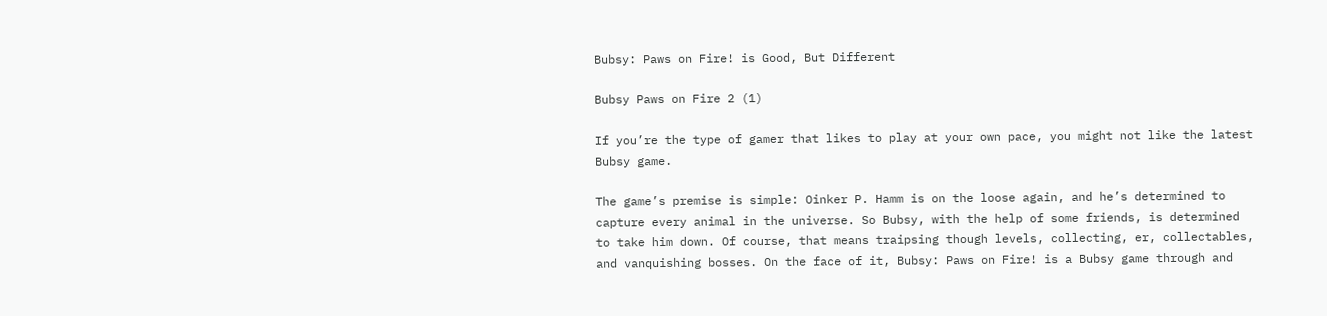Bubsy: Paws on Fire! is Good, But Different

Bubsy Paws on Fire 2 (1)

If you’re the type of gamer that likes to play at your own pace, you might not like the latest Bubsy game.

The game’s premise is simple: Oinker P. Hamm is on the loose again, and he’s determined to capture every animal in the universe. So Bubsy, with the help of some friends, is determined to take him down. Of course, that means traipsing though levels, collecting, er, collectables, and vanquishing bosses. On the face of it, Bubsy: Paws on Fire! is a Bubsy game through and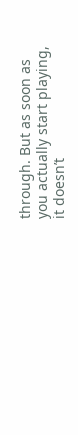through. But as soon as you actually start playing, it doesn’t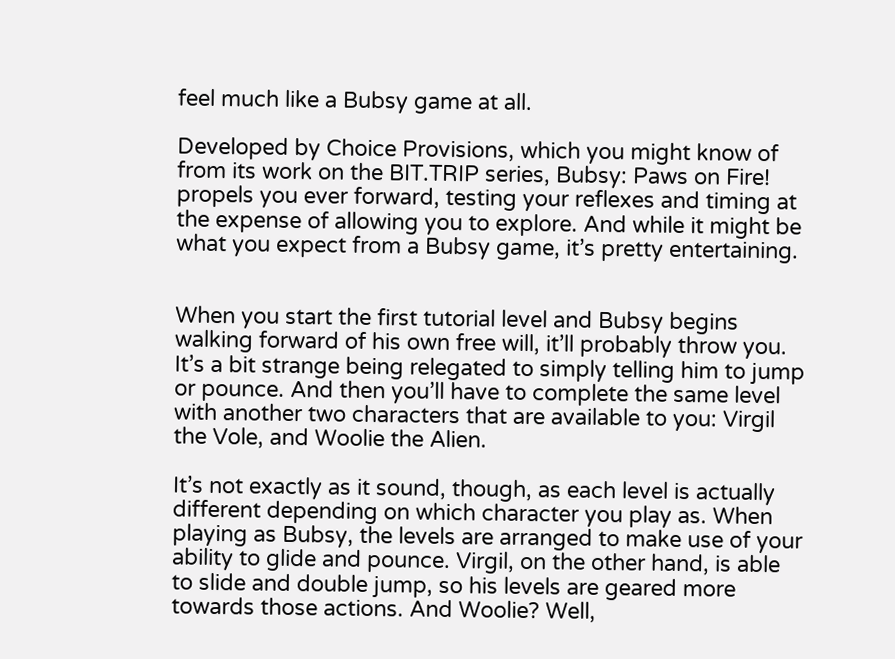feel much like a Bubsy game at all.

Developed by Choice Provisions, which you might know of from its work on the BIT.TRIP series, Bubsy: Paws on Fire! propels you ever forward, testing your reflexes and timing at the expense of allowing you to explore. And while it might be what you expect from a Bubsy game, it’s pretty entertaining.


When you start the first tutorial level and Bubsy begins walking forward of his own free will, it’ll probably throw you. It’s a bit strange being relegated to simply telling him to jump or pounce. And then you’ll have to complete the same level with another two characters that are available to you: Virgil the Vole, and Woolie the Alien.

It’s not exactly as it sound, though, as each level is actually different depending on which character you play as. When playing as Bubsy, the levels are arranged to make use of your ability to glide and pounce. Virgil, on the other hand, is able to slide and double jump, so his levels are geared more towards those actions. And Woolie? Well,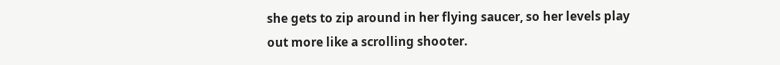she gets to zip around in her flying saucer, so her levels play out more like a scrolling shooter.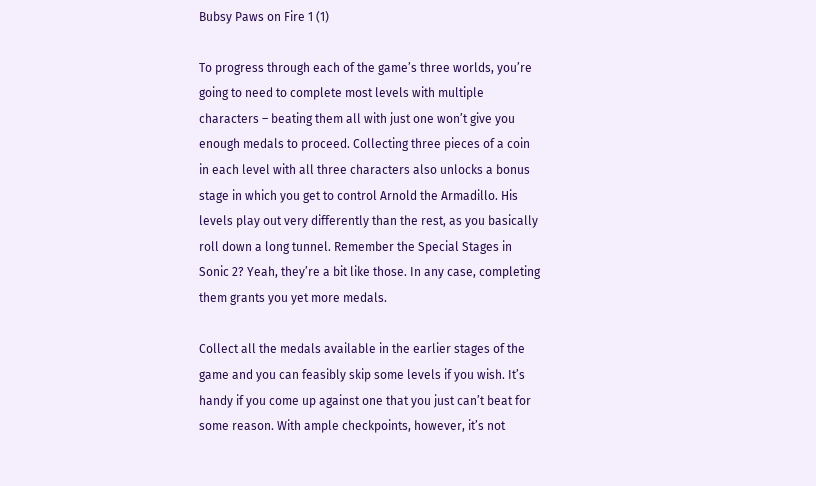Bubsy Paws on Fire 1 (1)

To progress through each of the game’s three worlds, you’re going to need to complete most levels with multiple characters – beating them all with just one won’t give you enough medals to proceed. Collecting three pieces of a coin in each level with all three characters also unlocks a bonus stage in which you get to control Arnold the Armadillo. His levels play out very differently than the rest, as you basically roll down a long tunnel. Remember the Special Stages in Sonic 2? Yeah, they’re a bit like those. In any case, completing them grants you yet more medals.

Collect all the medals available in the earlier stages of the game and you can feasibly skip some levels if you wish. It’s handy if you come up against one that you just can’t beat for some reason. With ample checkpoints, however, it’s not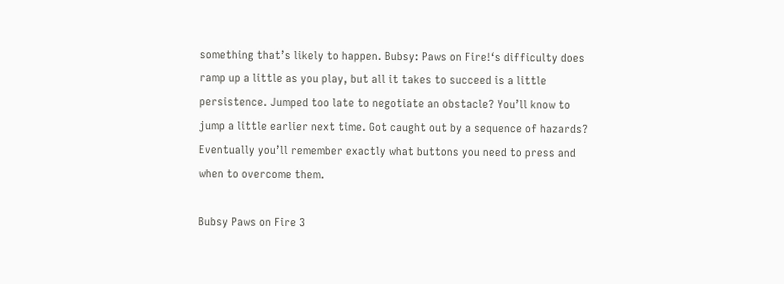something that’s likely to happen. Bubsy: Paws on Fire!‘s difficulty does ramp up a little as you play, but all it takes to succeed is a little persistence. Jumped too late to negotiate an obstacle? You’ll know to jump a little earlier next time. Got caught out by a sequence of hazards? Eventually you’ll remember exactly what buttons you need to press and when to overcome them.

Bubsy Paws on Fire 3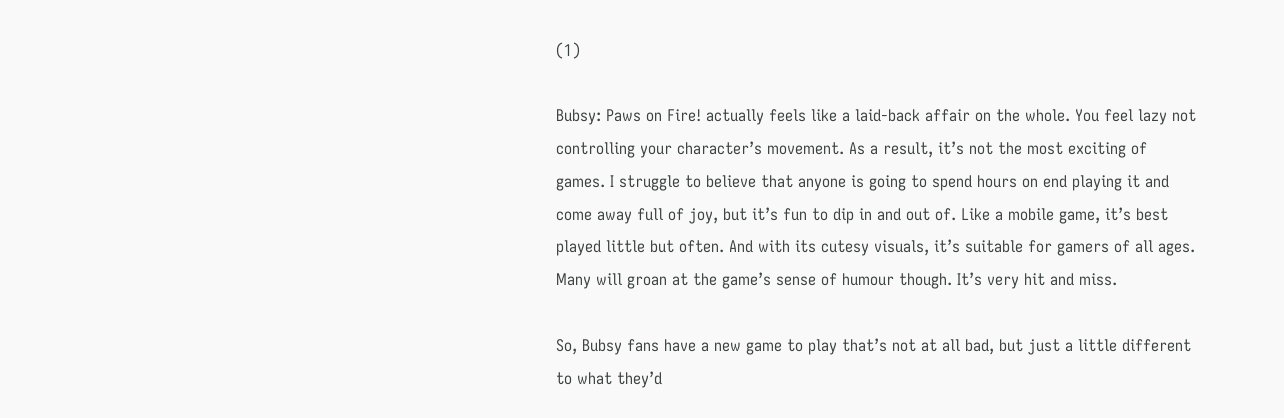(1)

Bubsy: Paws on Fire! actually feels like a laid-back affair on the whole. You feel lazy not controlling your character’s movement. As a result, it’s not the most exciting of games. I struggle to believe that anyone is going to spend hours on end playing it and come away full of joy, but it’s fun to dip in and out of. Like a mobile game, it’s best played little but often. And with its cutesy visuals, it’s suitable for gamers of all ages. Many will groan at the game’s sense of humour though. It’s very hit and miss.

So, Bubsy fans have a new game to play that’s not at all bad, but just a little different to what they’d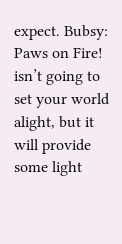expect. Bubsy: Paws on Fire! isn’t going to set your world alight, but it will provide some light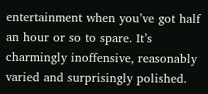entertainment when you’ve got half an hour or so to spare. It’s charmingly inoffensive, reasonably varied and surprisingly polished.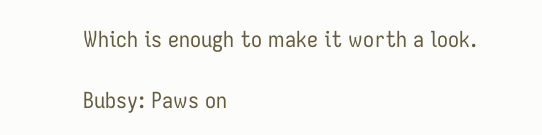Which is enough to make it worth a look.

Bubsy: Paws on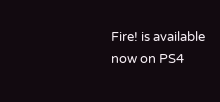Fire! is available now on PS4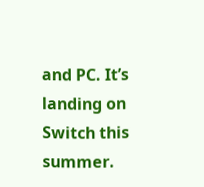and PC. It’s landing on Switch this summer.